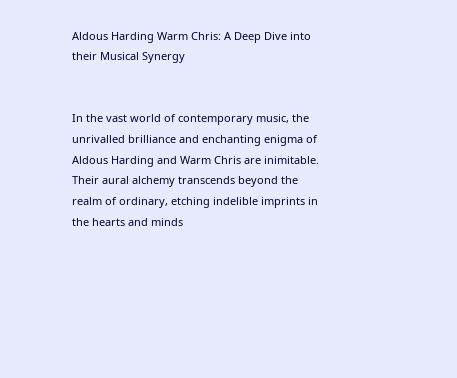Aldous Harding Warm Chris: A Deep Dive into their Musical Synergy


In the vast world of contemporary music, the unrivalled brilliance and enchanting enigma of Aldous Harding and Warm Chris are inimitable. Their aural alchemy transcends beyond the realm of ordinary, etching indelible imprints in the hearts and minds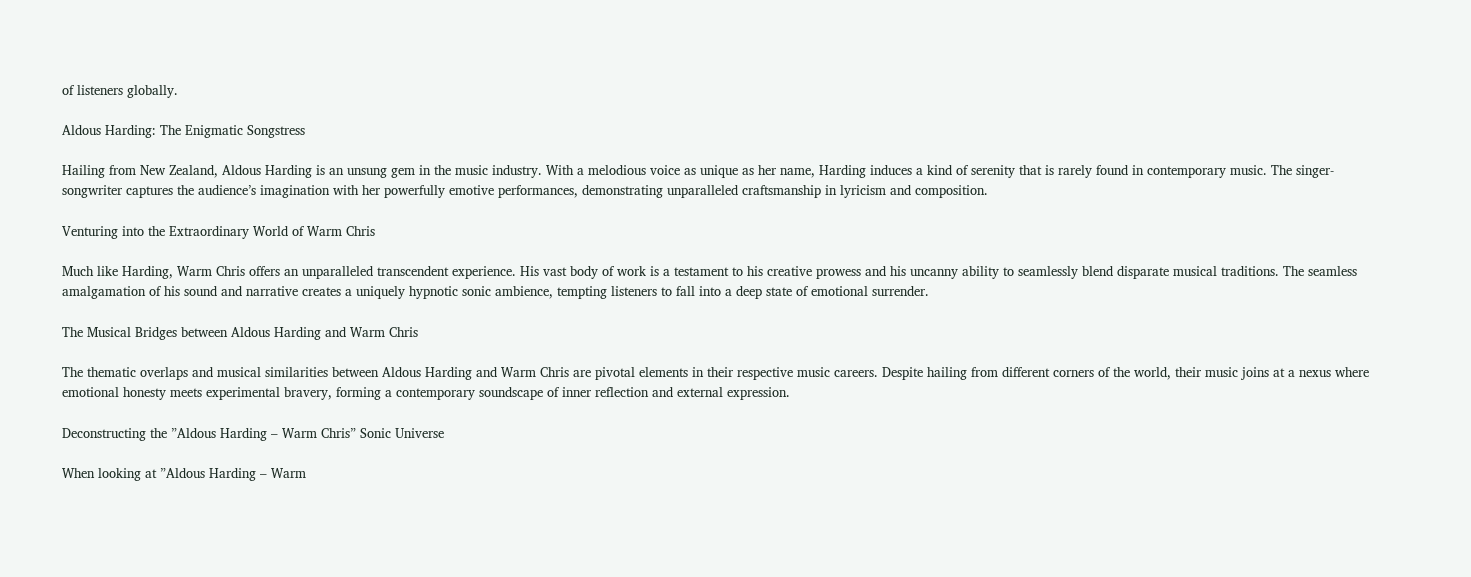of listeners globally.

Aldous Harding: The Enigmatic Songstress

Hailing from New Zealand, Aldous Harding is an unsung gem in the music industry. With a melodious voice as unique as her name, Harding induces a kind of serenity that is rarely found in contemporary music. The singer-songwriter captures the audience’s imagination with her powerfully emotive performances, demonstrating unparalleled craftsmanship in lyricism and composition.

Venturing into the Extraordinary World of Warm Chris

Much like Harding, Warm Chris offers an unparalleled transcendent experience. His vast body of work is a testament to his creative prowess and his uncanny ability to seamlessly blend disparate musical traditions. The seamless amalgamation of his sound and narrative creates a uniquely hypnotic sonic ambience, tempting listeners to fall into a deep state of emotional surrender.

The Musical Bridges between Aldous Harding and Warm Chris

The thematic overlaps and musical similarities between Aldous Harding and Warm Chris are pivotal elements in their respective music careers. Despite hailing from different corners of the world, their music joins at a nexus where emotional honesty meets experimental bravery, forming a contemporary soundscape of inner reflection and external expression.

Deconstructing the ”Aldous Harding – Warm Chris” Sonic Universe

When looking at ”Aldous Harding – Warm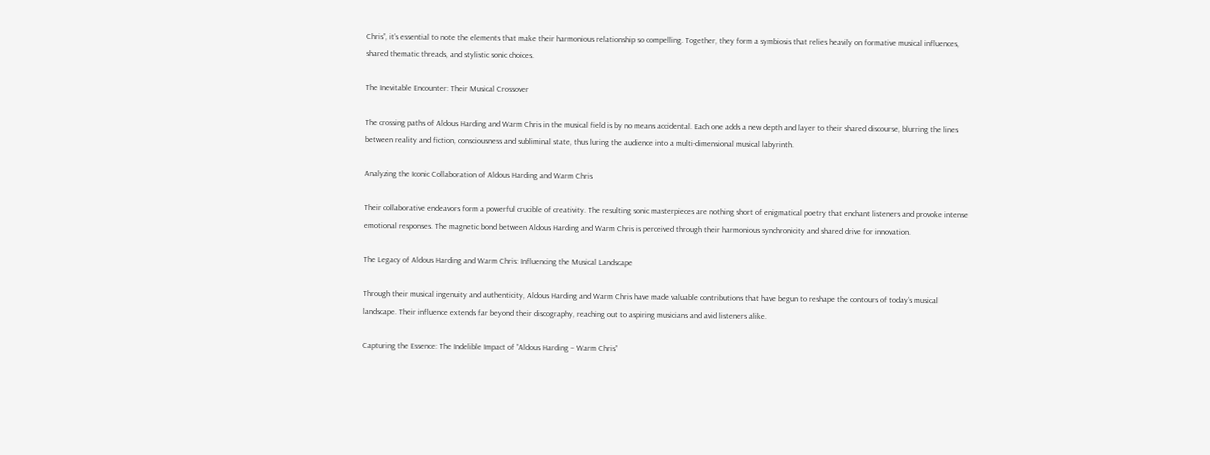Chris”, it’s essential to note the elements that make their harmonious relationship so compelling. Together, they form a symbiosis that relies heavily on formative musical influences, shared thematic threads, and stylistic sonic choices.

The Inevitable Encounter: Their Musical Crossover

The crossing paths of Aldous Harding and Warm Chris in the musical field is by no means accidental. Each one adds a new depth and layer to their shared discourse, blurring the lines between reality and fiction, consciousness and subliminal state, thus luring the audience into a multi-dimensional musical labyrinth.

Analyzing the Iconic Collaboration of Aldous Harding and Warm Chris

Their collaborative endeavors form a powerful crucible of creativity. The resulting sonic masterpieces are nothing short of enigmatical poetry that enchant listeners and provoke intense emotional responses. The magnetic bond between Aldous Harding and Warm Chris is perceived through their harmonious synchronicity and shared drive for innovation.

The Legacy of Aldous Harding and Warm Chris: Influencing the Musical Landscape

Through their musical ingenuity and authenticity, Aldous Harding and Warm Chris have made valuable contributions that have begun to reshape the contours of today’s musical landscape. Their influence extends far beyond their discography, reaching out to aspiring musicians and avid listeners alike.

Capturing the Essence: The Indelible Impact of ”Aldous Harding – Warm Chris”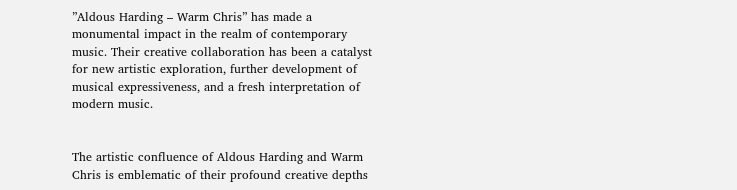”Aldous Harding – Warm Chris” has made a monumental impact in the realm of contemporary music. Their creative collaboration has been a catalyst for new artistic exploration, further development of musical expressiveness, and a fresh interpretation of modern music.


The artistic confluence of Aldous Harding and Warm Chris is emblematic of their profound creative depths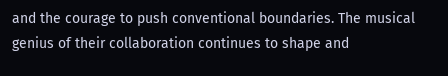and the courage to push conventional boundaries. The musical genius of their collaboration continues to shape and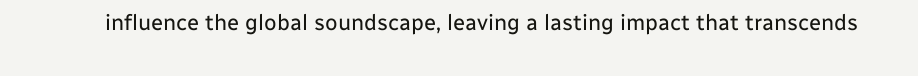influence the global soundscape, leaving a lasting impact that transcends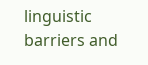linguistic barriers and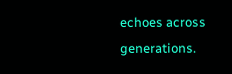echoes across generations.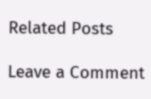Related Posts

Leave a Comment